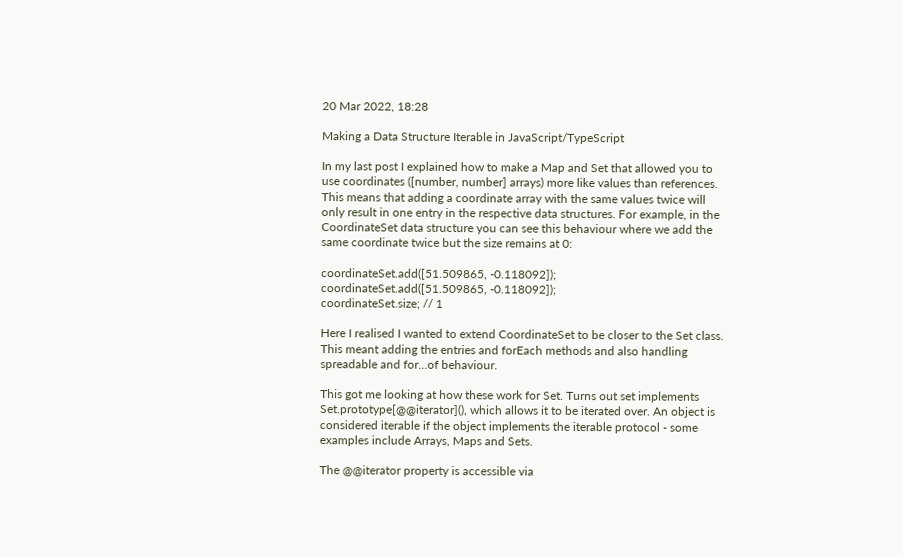20 Mar 2022, 18:28

Making a Data Structure Iterable in JavaScript/TypeScript

In my last post I explained how to make a Map and Set that allowed you to use coordinates ([number, number] arrays) more like values than references. This means that adding a coordinate array with the same values twice will only result in one entry in the respective data structures. For example, in the CoordinateSet data structure you can see this behaviour where we add the same coordinate twice but the size remains at 0:

coordinateSet.add([51.509865, -0.118092]);
coordinateSet.add([51.509865, -0.118092]);
coordinateSet.size; // 1

Here I realised I wanted to extend CoordinateSet to be closer to the Set class. This meant adding the entries and forEach methods and also handling spreadable and for...of behaviour.

This got me looking at how these work for Set. Turns out set implements Set.prototype[@@iterator](), which allows it to be iterated over. An object is considered iterable if the object implements the iterable protocol - some examples include Arrays, Maps and Sets.

The @@iterator property is accessible via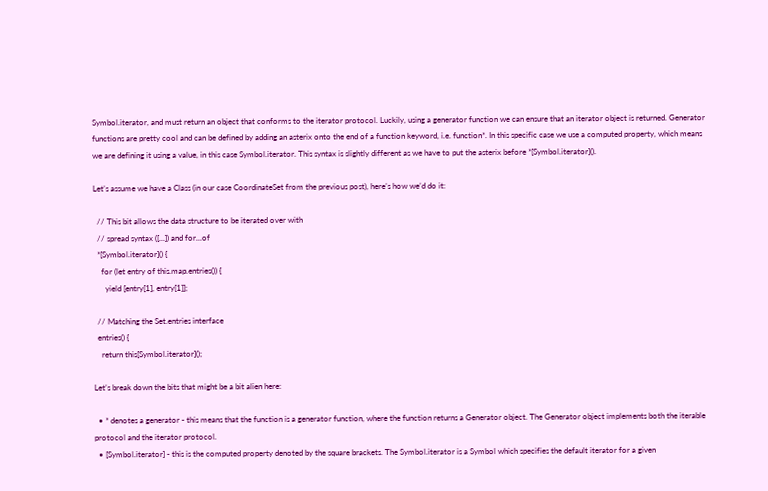Symbol.iterator, and must return an object that conforms to the iterator protocol. Luckily, using a generator function we can ensure that an iterator object is returned. Generator functions are pretty cool and can be defined by adding an asterix onto the end of a function keyword, i.e. function*. In this specific case we use a computed property, which means we are defining it using a value, in this case Symbol.iterator. This syntax is slightly different as we have to put the asterix before *[Symbol.iterator]().

Let’s assume we have a Class (in our case CoordinateSet from the previous post), here’s how we’d do it:

  // This bit allows the data structure to be iterated over with
  // spread syntax ([...]) and for...of
  *[Symbol.iterator]() {
    for (let entry of this.map.entries()) {
      yield [entry[1], entry[1]];

  // Matching the Set.entries interface
  entries() {
    return this[Symbol.iterator]();

Let’s break down the bits that might be a bit alien here:

  • * denotes a generator - this means that the function is a generator function, where the function returns a Generator object. The Generator object implements both the iterable protocol and the iterator protocol.
  • [Symbol.iterator] - this is the computed property denoted by the square brackets. The Symbol.iterator is a Symbol which specifies the default iterator for a given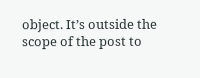object. It’s outside the scope of the post to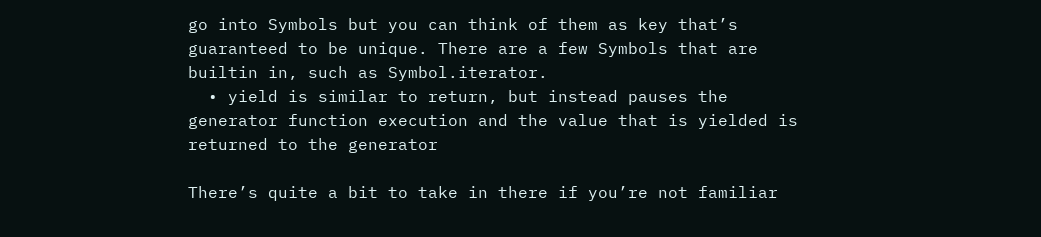go into Symbols but you can think of them as key that’s guaranteed to be unique. There are a few Symbols that are builtin in, such as Symbol.iterator.
  • yield is similar to return, but instead pauses the generator function execution and the value that is yielded is returned to the generator

There’s quite a bit to take in there if you’re not familiar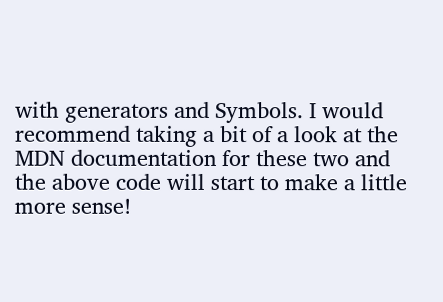with generators and Symbols. I would recommend taking a bit of a look at the MDN documentation for these two and the above code will start to make a little more sense!